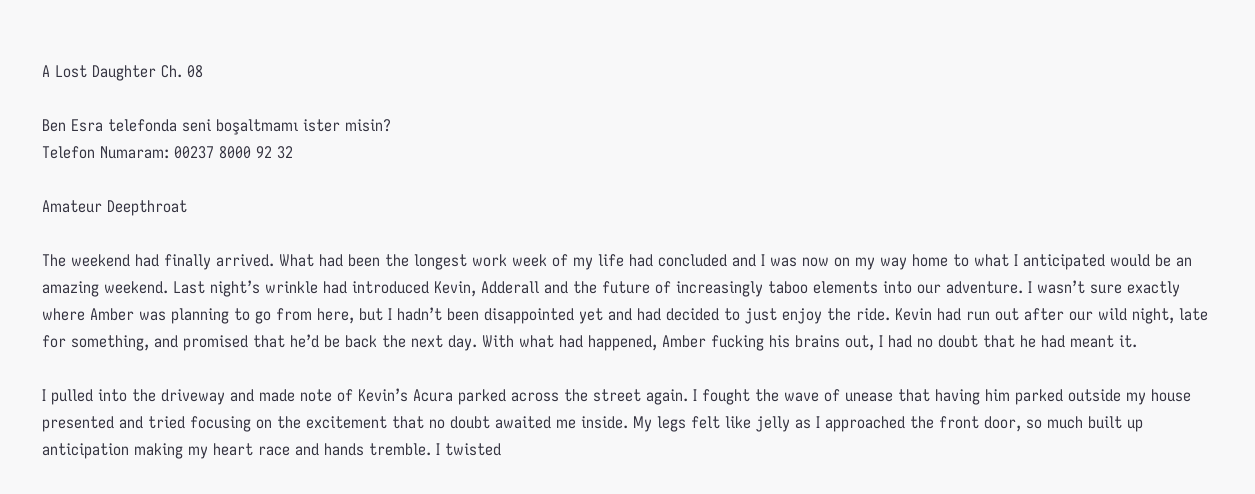A Lost Daughter Ch. 08

Ben Esra telefonda seni boşaltmamı ister misin?
Telefon Numaram: 00237 8000 92 32

Amateur Deepthroat

The weekend had finally arrived. What had been the longest work week of my life had concluded and I was now on my way home to what I anticipated would be an amazing weekend. Last night’s wrinkle had introduced Kevin, Adderall and the future of increasingly taboo elements into our adventure. I wasn’t sure exactly where Amber was planning to go from here, but I hadn’t been disappointed yet and had decided to just enjoy the ride. Kevin had run out after our wild night, late for something, and promised that he’d be back the next day. With what had happened, Amber fucking his brains out, I had no doubt that he had meant it.

I pulled into the driveway and made note of Kevin’s Acura parked across the street again. I fought the wave of unease that having him parked outside my house presented and tried focusing on the excitement that no doubt awaited me inside. My legs felt like jelly as I approached the front door, so much built up anticipation making my heart race and hands tremble. I twisted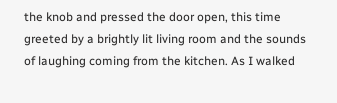the knob and pressed the door open, this time greeted by a brightly lit living room and the sounds of laughing coming from the kitchen. As I walked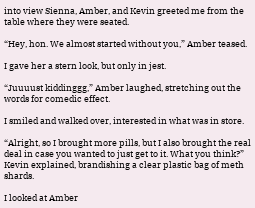into view Sienna, Amber, and Kevin greeted me from the table where they were seated.

“Hey, hon. We almost started without you,” Amber teased.

I gave her a stern look, but only in jest.

“Juuuust kiddinggg,” Amber laughed, stretching out the words for comedic effect.

I smiled and walked over, interested in what was in store.

“Alright, so I brought more pills, but I also brought the real deal in case you wanted to just get to it. What you think?” Kevin explained, brandishing a clear plastic bag of meth shards.

I looked at Amber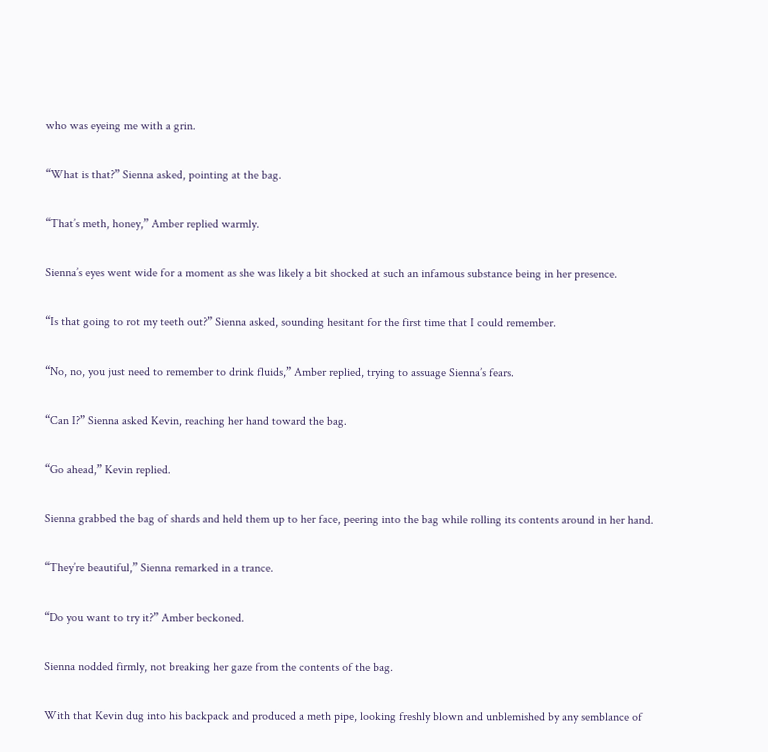who was eyeing me with a grin.

“What is that?” Sienna asked, pointing at the bag.

“That’s meth, honey,” Amber replied warmly.

Sienna’s eyes went wide for a moment as she was likely a bit shocked at such an infamous substance being in her presence.

“Is that going to rot my teeth out?” Sienna asked, sounding hesitant for the first time that I could remember.

“No, no, you just need to remember to drink fluids,” Amber replied, trying to assuage Sienna’s fears.

“Can I?” Sienna asked Kevin, reaching her hand toward the bag.

“Go ahead,” Kevin replied.

Sienna grabbed the bag of shards and held them up to her face, peering into the bag while rolling its contents around in her hand.

“They’re beautiful,” Sienna remarked in a trance.

“Do you want to try it?” Amber beckoned.

Sienna nodded firmly, not breaking her gaze from the contents of the bag.

With that Kevin dug into his backpack and produced a meth pipe, looking freshly blown and unblemished by any semblance of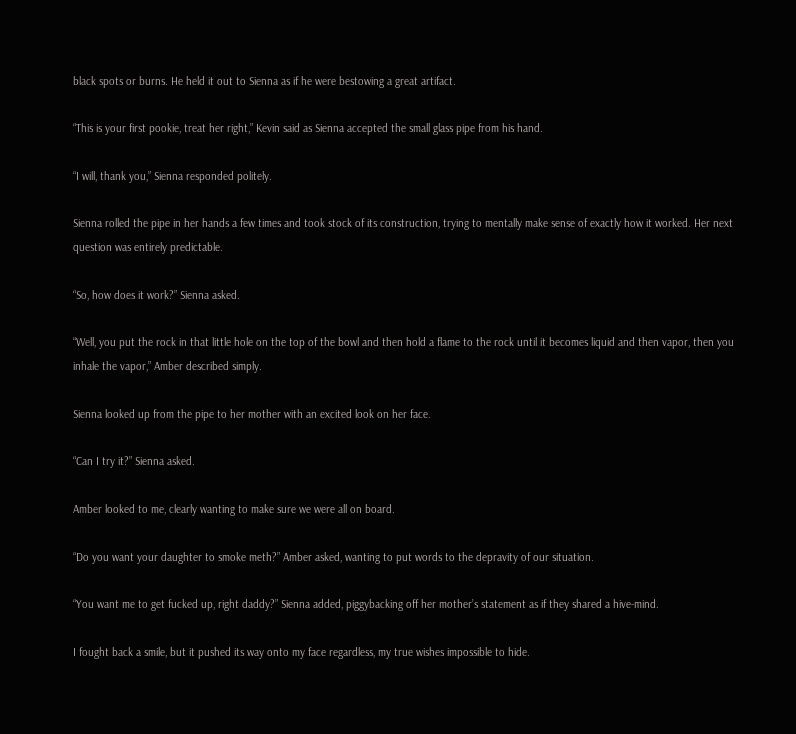black spots or burns. He held it out to Sienna as if he were bestowing a great artifact.

“This is your first pookie, treat her right,” Kevin said as Sienna accepted the small glass pipe from his hand.

“I will, thank you,” Sienna responded politely.

Sienna rolled the pipe in her hands a few times and took stock of its construction, trying to mentally make sense of exactly how it worked. Her next question was entirely predictable.

“So, how does it work?” Sienna asked.

“Well, you put the rock in that little hole on the top of the bowl and then hold a flame to the rock until it becomes liquid and then vapor, then you inhale the vapor,” Amber described simply.

Sienna looked up from the pipe to her mother with an excited look on her face.

“Can I try it?” Sienna asked.

Amber looked to me, clearly wanting to make sure we were all on board.

“Do you want your daughter to smoke meth?” Amber asked, wanting to put words to the depravity of our situation.

“You want me to get fucked up, right daddy?” Sienna added, piggybacking off her mother’s statement as if they shared a hive-mind.

I fought back a smile, but it pushed its way onto my face regardless, my true wishes impossible to hide.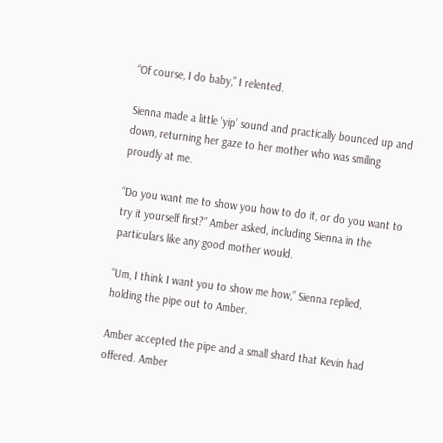“Of course, I do baby,” I relented.

Sienna made a little ‘yip’ sound and practically bounced up and down, returning her gaze to her mother who was smiling proudly at me.

“Do you want me to show you how to do it, or do you want to try it yourself first?” Amber asked, including Sienna in the particulars like any good mother would.

“Um, I think I want you to show me how,” Sienna replied, holding the pipe out to Amber.

Amber accepted the pipe and a small shard that Kevin had offered. Amber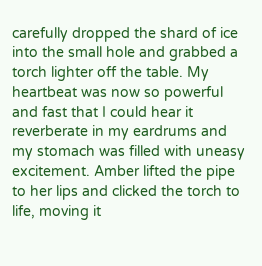carefully dropped the shard of ice into the small hole and grabbed a torch lighter off the table. My heartbeat was now so powerful and fast that I could hear it reverberate in my eardrums and my stomach was filled with uneasy excitement. Amber lifted the pipe to her lips and clicked the torch to life, moving it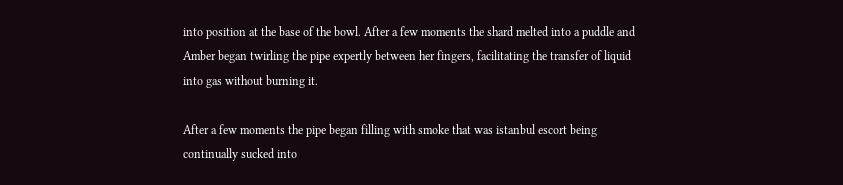into position at the base of the bowl. After a few moments the shard melted into a puddle and Amber began twirling the pipe expertly between her fingers, facilitating the transfer of liquid into gas without burning it.

After a few moments the pipe began filling with smoke that was istanbul escort being continually sucked into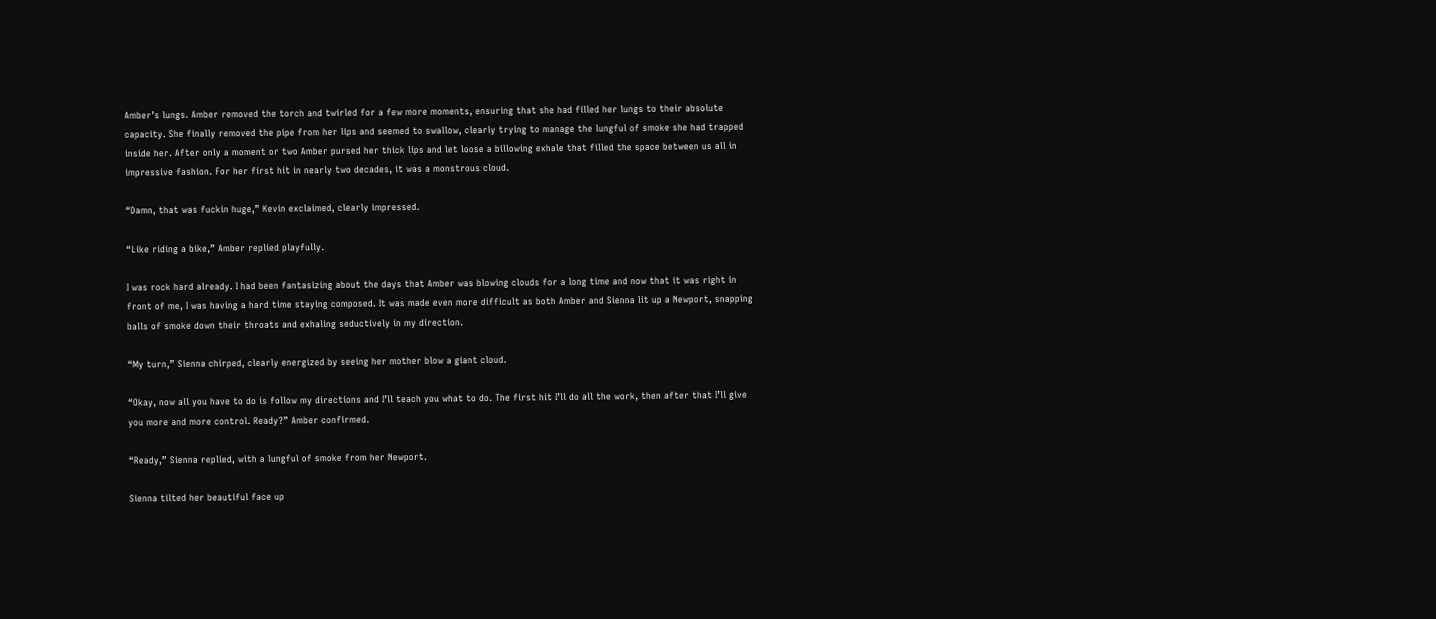Amber’s lungs. Amber removed the torch and twirled for a few more moments, ensuring that she had filled her lungs to their absolute capacity. She finally removed the pipe from her lips and seemed to swallow, clearly trying to manage the lungful of smoke she had trapped inside her. After only a moment or two Amber pursed her thick lips and let loose a billowing exhale that filled the space between us all in impressive fashion. For her first hit in nearly two decades, it was a monstrous cloud.

“Damn, that was fuckin huge,” Kevin exclaimed, clearly impressed.

“Like riding a bike,” Amber replied playfully.

I was rock hard already. I had been fantasizing about the days that Amber was blowing clouds for a long time and now that it was right in front of me, I was having a hard time staying composed. It was made even more difficult as both Amber and Sienna lit up a Newport, snapping balls of smoke down their throats and exhaling seductively in my direction.

“My turn,” Sienna chirped, clearly energized by seeing her mother blow a giant cloud.

“Okay, now all you have to do is follow my directions and I’ll teach you what to do. The first hit I’ll do all the work, then after that I’ll give you more and more control. Ready?” Amber confirmed.

“Ready,” Sienna replied, with a lungful of smoke from her Newport.

Sienna tilted her beautiful face up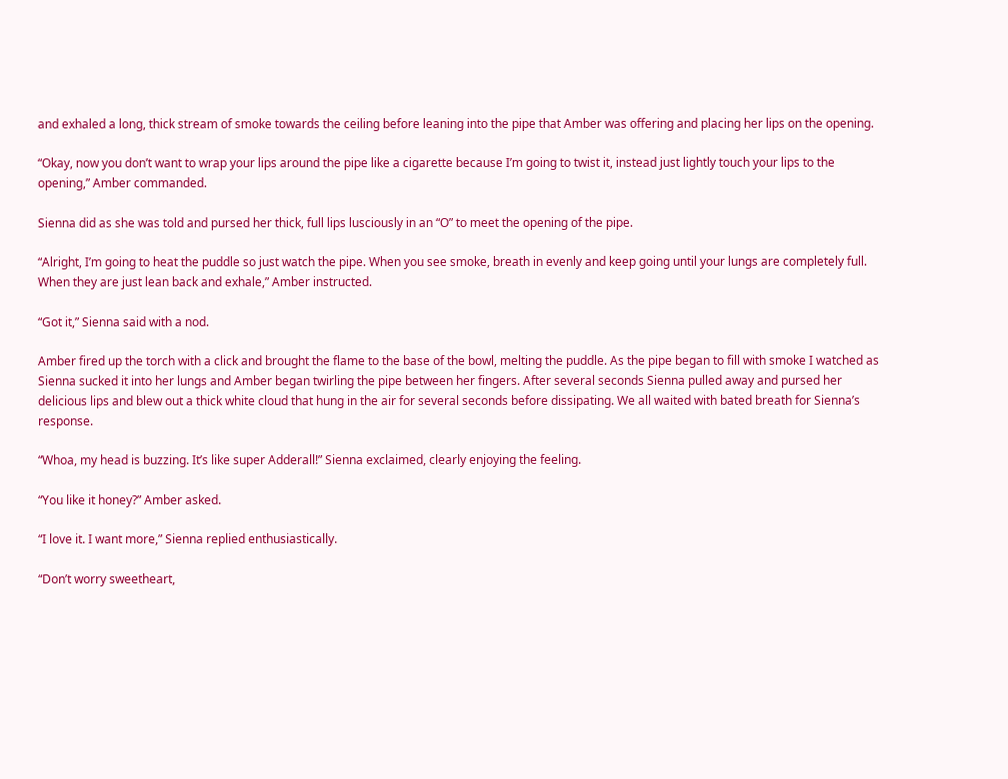and exhaled a long, thick stream of smoke towards the ceiling before leaning into the pipe that Amber was offering and placing her lips on the opening.

“Okay, now you don’t want to wrap your lips around the pipe like a cigarette because I’m going to twist it, instead just lightly touch your lips to the opening,” Amber commanded.

Sienna did as she was told and pursed her thick, full lips lusciously in an “O” to meet the opening of the pipe.

“Alright, I’m going to heat the puddle so just watch the pipe. When you see smoke, breath in evenly and keep going until your lungs are completely full. When they are just lean back and exhale,” Amber instructed.

“Got it,” Sienna said with a nod.

Amber fired up the torch with a click and brought the flame to the base of the bowl, melting the puddle. As the pipe began to fill with smoke I watched as Sienna sucked it into her lungs and Amber began twirling the pipe between her fingers. After several seconds Sienna pulled away and pursed her delicious lips and blew out a thick white cloud that hung in the air for several seconds before dissipating. We all waited with bated breath for Sienna’s response.

“Whoa, my head is buzzing. It’s like super Adderall!” Sienna exclaimed, clearly enjoying the feeling.

“You like it honey?” Amber asked.

“I love it. I want more,” Sienna replied enthusiastically.

“Don’t worry sweetheart,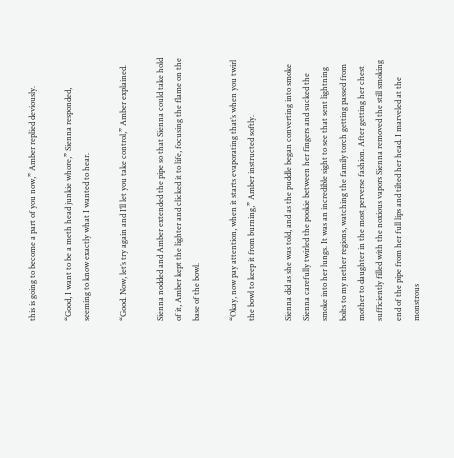this is going to become a part of you now,” Amber replied deviously.

“Good, I want to be a meth head junkie whore,” Sienna responded, seeming to know exactly what I wanted to hear.

“Good. Now, let’s try again and I’ll let you take control,” Amber explained.

Sienna nodded and Amber extended the pipe so that Sienna could take hold of it, Amber kept the lighter and clicked it to life, focusing the flame on the base of the bowl.

“Okay, now pay attention, when it starts evaporating that’s when you twirl the bowl to keep it from burning,” Amber instructed softly.

Sienna did as she was told, and as the puddle began converting into smoke Sienna carefully twirled the pookie between her fingers and sucked the smoke into her lungs. It was an incredible sight to see that sent lightning bolts to my nether regions, watching the family torch getting passed from mother to daughter in the most perverse fashion. After getting her chest sufficiently filled with the noxious vapors Sienna removed the still smoking end of the pipe from her full lips and tilted her head. I marveled at the monstrous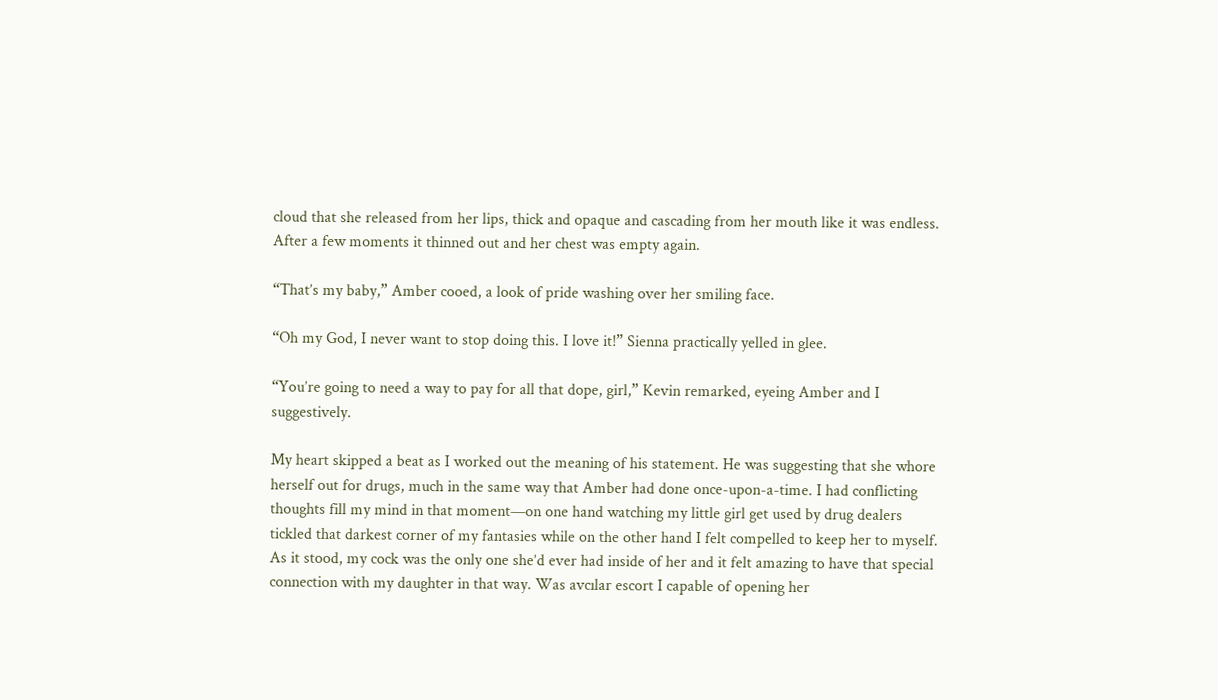cloud that she released from her lips, thick and opaque and cascading from her mouth like it was endless. After a few moments it thinned out and her chest was empty again.

“That’s my baby,” Amber cooed, a look of pride washing over her smiling face.

“Oh my God, I never want to stop doing this. I love it!” Sienna practically yelled in glee.

“You’re going to need a way to pay for all that dope, girl,” Kevin remarked, eyeing Amber and I suggestively.

My heart skipped a beat as I worked out the meaning of his statement. He was suggesting that she whore herself out for drugs, much in the same way that Amber had done once-upon-a-time. I had conflicting thoughts fill my mind in that moment—on one hand watching my little girl get used by drug dealers tickled that darkest corner of my fantasies while on the other hand I felt compelled to keep her to myself. As it stood, my cock was the only one she’d ever had inside of her and it felt amazing to have that special connection with my daughter in that way. Was avcılar escort I capable of opening her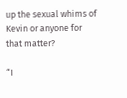up the sexual whims of Kevin or anyone for that matter?

“I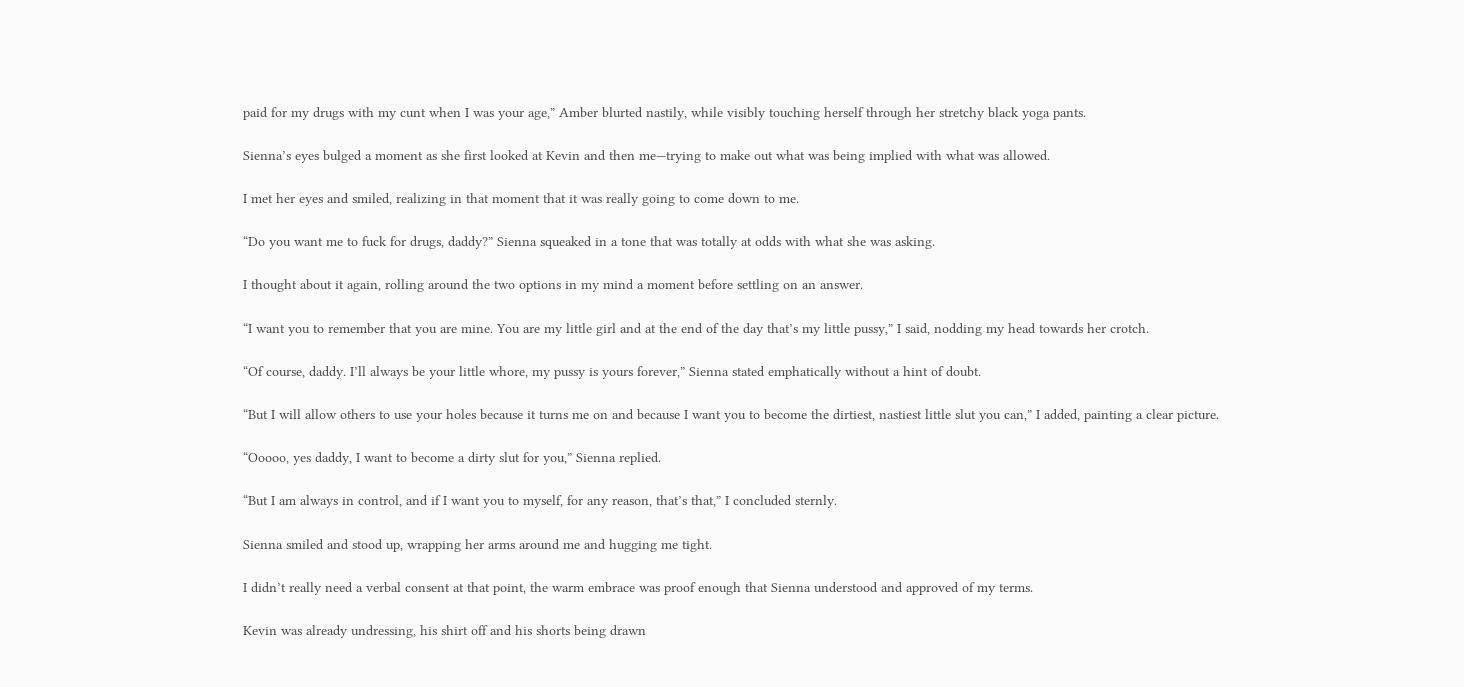paid for my drugs with my cunt when I was your age,” Amber blurted nastily, while visibly touching herself through her stretchy black yoga pants.

Sienna’s eyes bulged a moment as she first looked at Kevin and then me—trying to make out what was being implied with what was allowed.

I met her eyes and smiled, realizing in that moment that it was really going to come down to me.

“Do you want me to fuck for drugs, daddy?” Sienna squeaked in a tone that was totally at odds with what she was asking.

I thought about it again, rolling around the two options in my mind a moment before settling on an answer.

“I want you to remember that you are mine. You are my little girl and at the end of the day that’s my little pussy,” I said, nodding my head towards her crotch.

“Of course, daddy. I’ll always be your little whore, my pussy is yours forever,” Sienna stated emphatically without a hint of doubt.

“But I will allow others to use your holes because it turns me on and because I want you to become the dirtiest, nastiest little slut you can,” I added, painting a clear picture.

“Ooooo, yes daddy, I want to become a dirty slut for you,” Sienna replied.

“But I am always in control, and if I want you to myself, for any reason, that’s that,” I concluded sternly.

Sienna smiled and stood up, wrapping her arms around me and hugging me tight.

I didn’t really need a verbal consent at that point, the warm embrace was proof enough that Sienna understood and approved of my terms.

Kevin was already undressing, his shirt off and his shorts being drawn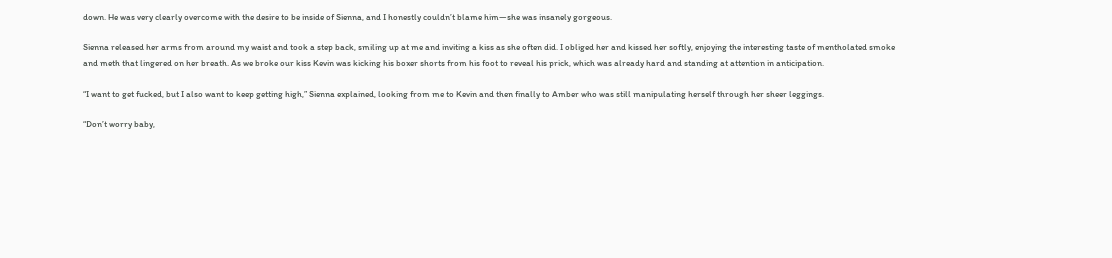down. He was very clearly overcome with the desire to be inside of Sienna, and I honestly couldn’t blame him—she was insanely gorgeous.

Sienna released her arms from around my waist and took a step back, smiling up at me and inviting a kiss as she often did. I obliged her and kissed her softly, enjoying the interesting taste of mentholated smoke and meth that lingered on her breath. As we broke our kiss Kevin was kicking his boxer shorts from his foot to reveal his prick, which was already hard and standing at attention in anticipation.

“I want to get fucked, but I also want to keep getting high,” Sienna explained, looking from me to Kevin and then finally to Amber who was still manipulating herself through her sheer leggings.

“Don’t worry baby,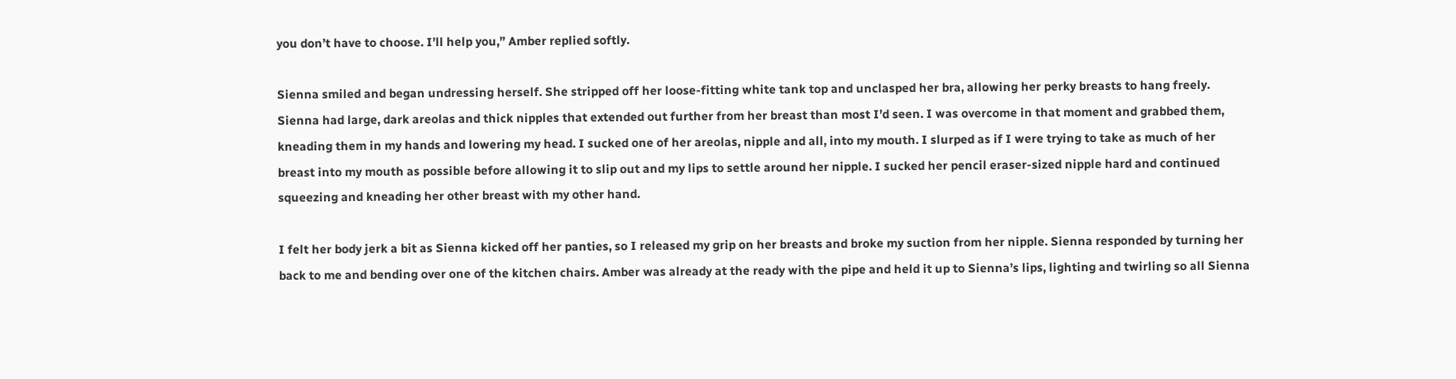you don’t have to choose. I’ll help you,” Amber replied softly.

Sienna smiled and began undressing herself. She stripped off her loose-fitting white tank top and unclasped her bra, allowing her perky breasts to hang freely. Sienna had large, dark areolas and thick nipples that extended out further from her breast than most I’d seen. I was overcome in that moment and grabbed them, kneading them in my hands and lowering my head. I sucked one of her areolas, nipple and all, into my mouth. I slurped as if I were trying to take as much of her breast into my mouth as possible before allowing it to slip out and my lips to settle around her nipple. I sucked her pencil eraser-sized nipple hard and continued squeezing and kneading her other breast with my other hand.

I felt her body jerk a bit as Sienna kicked off her panties, so I released my grip on her breasts and broke my suction from her nipple. Sienna responded by turning her back to me and bending over one of the kitchen chairs. Amber was already at the ready with the pipe and held it up to Sienna’s lips, lighting and twirling so all Sienna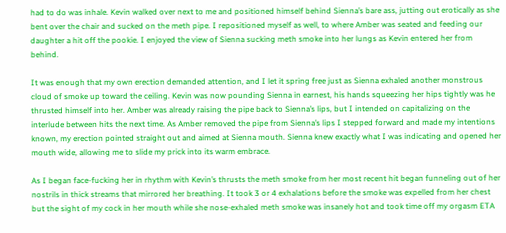had to do was inhale. Kevin walked over next to me and positioned himself behind Sienna’s bare ass, jutting out erotically as she bent over the chair and sucked on the meth pipe. I repositioned myself as well, to where Amber was seated and feeding our daughter a hit off the pookie. I enjoyed the view of Sienna sucking meth smoke into her lungs as Kevin entered her from behind.

It was enough that my own erection demanded attention, and I let it spring free just as Sienna exhaled another monstrous cloud of smoke up toward the ceiling. Kevin was now pounding Sienna in earnest, his hands squeezing her hips tightly was he thrusted himself into her. Amber was already raising the pipe back to Sienna’s lips, but I intended on capitalizing on the interlude between hits the next time. As Amber removed the pipe from Sienna’s lips I stepped forward and made my intentions known, my erection pointed straight out and aimed at Sienna mouth. Sienna knew exactly what I was indicating and opened her mouth wide, allowing me to slide my prick into its warm embrace.

As I began face-fucking her in rhythm with Kevin’s thrusts the meth smoke from her most recent hit began funneling out of her nostrils in thick streams that mirrored her breathing. It took 3 or 4 exhalations before the smoke was expelled from her chest but the sight of my cock in her mouth while she nose-exhaled meth smoke was insanely hot and took time off my orgasm ETA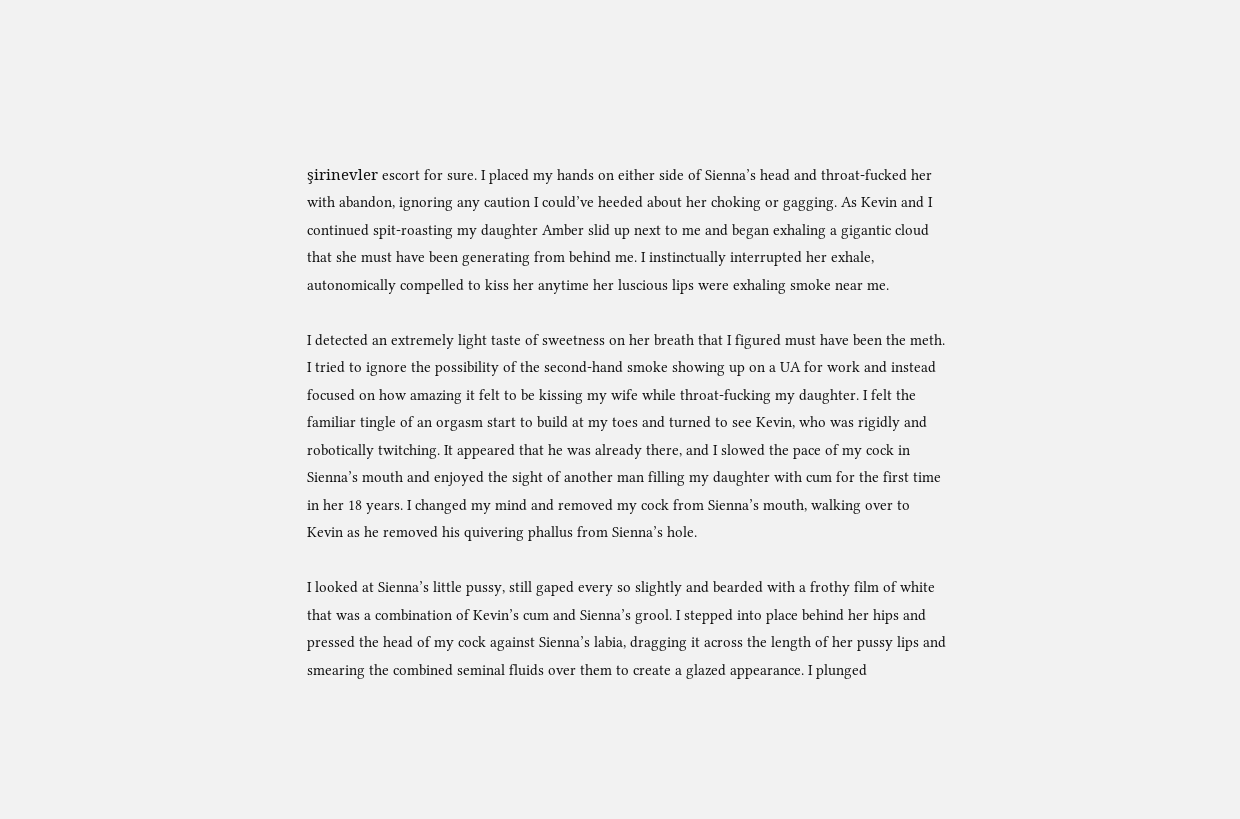şirinevler escort for sure. I placed my hands on either side of Sienna’s head and throat-fucked her with abandon, ignoring any caution I could’ve heeded about her choking or gagging. As Kevin and I continued spit-roasting my daughter Amber slid up next to me and began exhaling a gigantic cloud that she must have been generating from behind me. I instinctually interrupted her exhale, autonomically compelled to kiss her anytime her luscious lips were exhaling smoke near me.

I detected an extremely light taste of sweetness on her breath that I figured must have been the meth. I tried to ignore the possibility of the second-hand smoke showing up on a UA for work and instead focused on how amazing it felt to be kissing my wife while throat-fucking my daughter. I felt the familiar tingle of an orgasm start to build at my toes and turned to see Kevin, who was rigidly and robotically twitching. It appeared that he was already there, and I slowed the pace of my cock in Sienna’s mouth and enjoyed the sight of another man filling my daughter with cum for the first time in her 18 years. I changed my mind and removed my cock from Sienna’s mouth, walking over to Kevin as he removed his quivering phallus from Sienna’s hole.

I looked at Sienna’s little pussy, still gaped every so slightly and bearded with a frothy film of white that was a combination of Kevin’s cum and Sienna’s grool. I stepped into place behind her hips and pressed the head of my cock against Sienna’s labia, dragging it across the length of her pussy lips and smearing the combined seminal fluids over them to create a glazed appearance. I plunged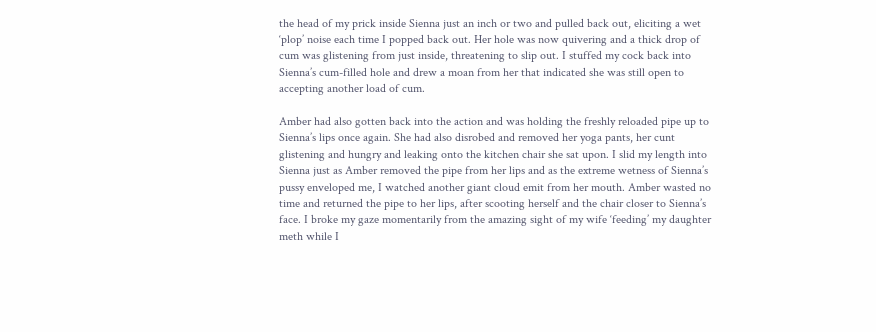the head of my prick inside Sienna just an inch or two and pulled back out, eliciting a wet ‘plop’ noise each time I popped back out. Her hole was now quivering and a thick drop of cum was glistening from just inside, threatening to slip out. I stuffed my cock back into Sienna’s cum-filled hole and drew a moan from her that indicated she was still open to accepting another load of cum.

Amber had also gotten back into the action and was holding the freshly reloaded pipe up to Sienna’s lips once again. She had also disrobed and removed her yoga pants, her cunt glistening and hungry and leaking onto the kitchen chair she sat upon. I slid my length into Sienna just as Amber removed the pipe from her lips and as the extreme wetness of Sienna’s pussy enveloped me, I watched another giant cloud emit from her mouth. Amber wasted no time and returned the pipe to her lips, after scooting herself and the chair closer to Sienna’s face. I broke my gaze momentarily from the amazing sight of my wife ‘feeding’ my daughter meth while I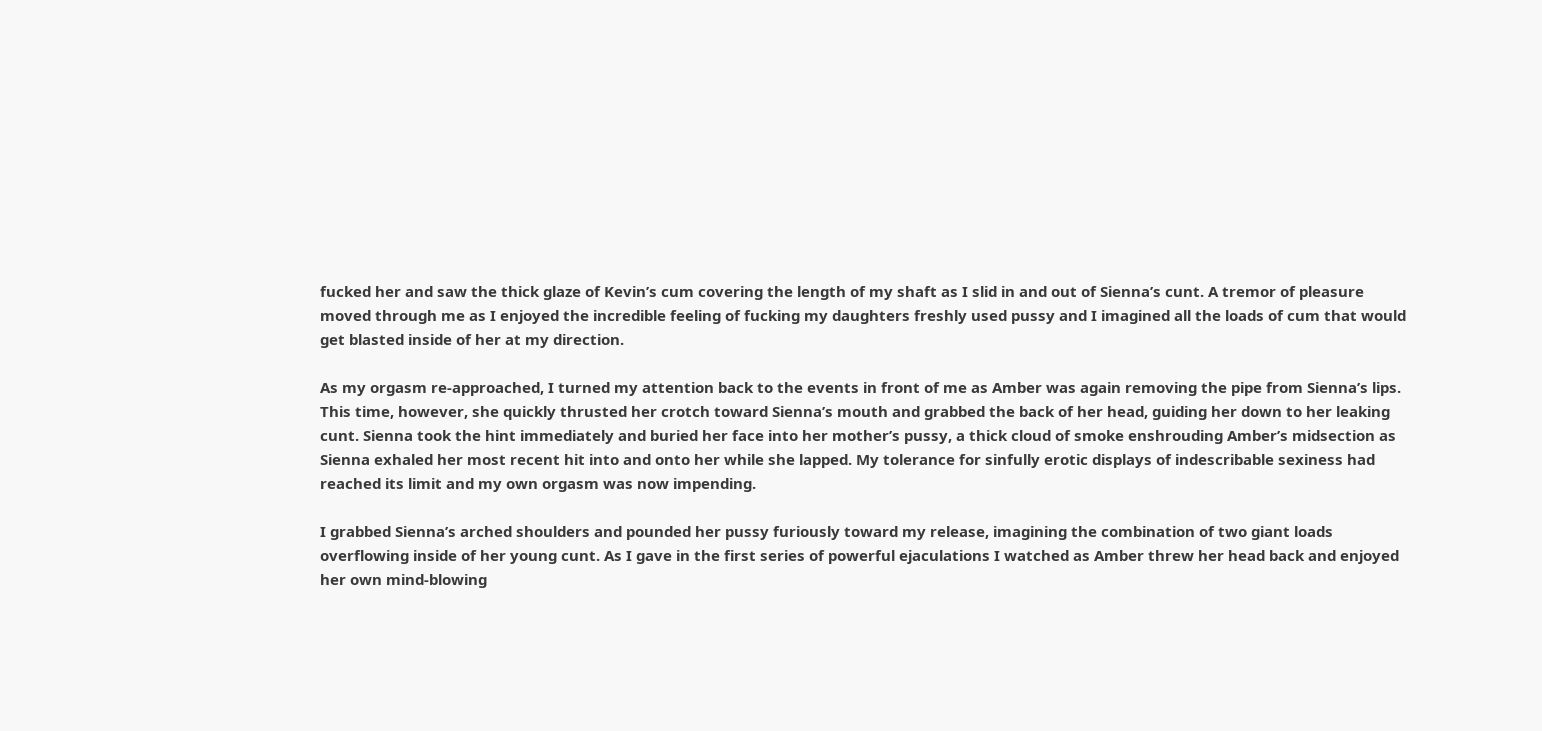fucked her and saw the thick glaze of Kevin’s cum covering the length of my shaft as I slid in and out of Sienna’s cunt. A tremor of pleasure moved through me as I enjoyed the incredible feeling of fucking my daughters freshly used pussy and I imagined all the loads of cum that would get blasted inside of her at my direction.

As my orgasm re-approached, I turned my attention back to the events in front of me as Amber was again removing the pipe from Sienna’s lips. This time, however, she quickly thrusted her crotch toward Sienna’s mouth and grabbed the back of her head, guiding her down to her leaking cunt. Sienna took the hint immediately and buried her face into her mother’s pussy, a thick cloud of smoke enshrouding Amber’s midsection as Sienna exhaled her most recent hit into and onto her while she lapped. My tolerance for sinfully erotic displays of indescribable sexiness had reached its limit and my own orgasm was now impending.

I grabbed Sienna’s arched shoulders and pounded her pussy furiously toward my release, imagining the combination of two giant loads overflowing inside of her young cunt. As I gave in the first series of powerful ejaculations I watched as Amber threw her head back and enjoyed her own mind-blowing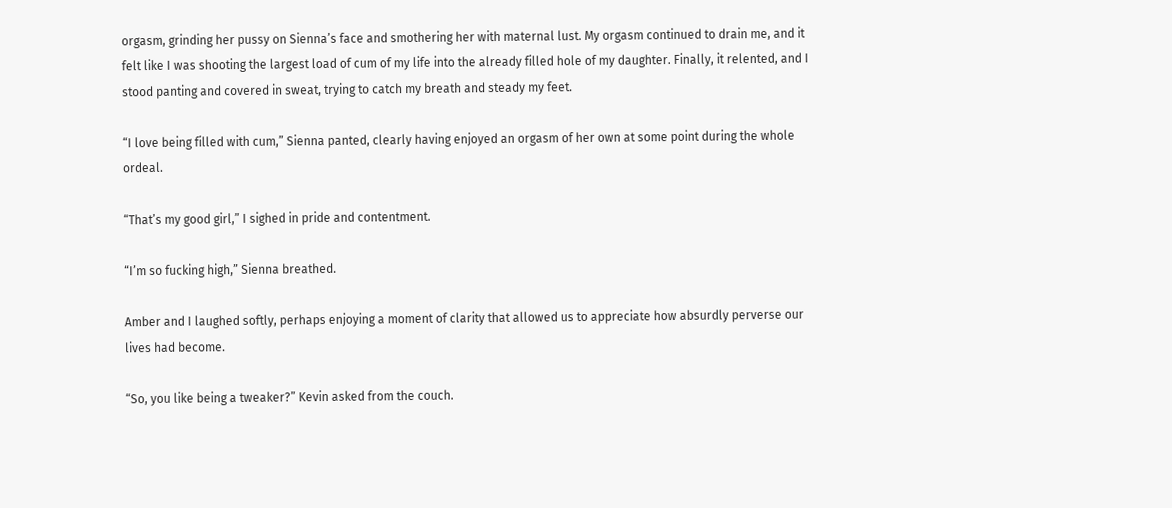orgasm, grinding her pussy on Sienna’s face and smothering her with maternal lust. My orgasm continued to drain me, and it felt like I was shooting the largest load of cum of my life into the already filled hole of my daughter. Finally, it relented, and I stood panting and covered in sweat, trying to catch my breath and steady my feet.

“I love being filled with cum,” Sienna panted, clearly having enjoyed an orgasm of her own at some point during the whole ordeal.

“That’s my good girl,” I sighed in pride and contentment.

“I’m so fucking high,” Sienna breathed.

Amber and I laughed softly, perhaps enjoying a moment of clarity that allowed us to appreciate how absurdly perverse our lives had become.

“So, you like being a tweaker?” Kevin asked from the couch.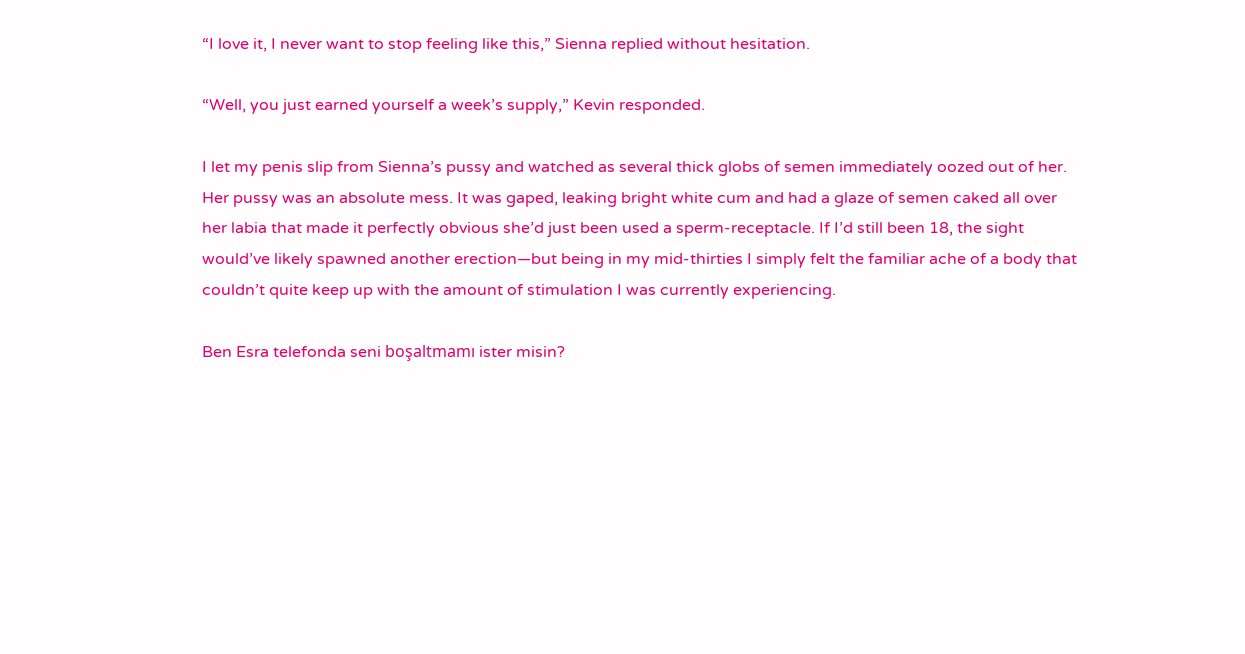“I love it, I never want to stop feeling like this,” Sienna replied without hesitation.

“Well, you just earned yourself a week’s supply,” Kevin responded.

I let my penis slip from Sienna’s pussy and watched as several thick globs of semen immediately oozed out of her. Her pussy was an absolute mess. It was gaped, leaking bright white cum and had a glaze of semen caked all over her labia that made it perfectly obvious she’d just been used a sperm-receptacle. If I’d still been 18, the sight would’ve likely spawned another erection—but being in my mid-thirties I simply felt the familiar ache of a body that couldn’t quite keep up with the amount of stimulation I was currently experiencing.

Ben Esra telefonda seni boşaltmamı ister misin?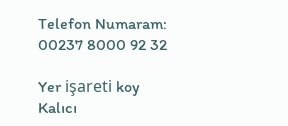Telefon Numaram: 00237 8000 92 32

Yer işareti koy Kalıcı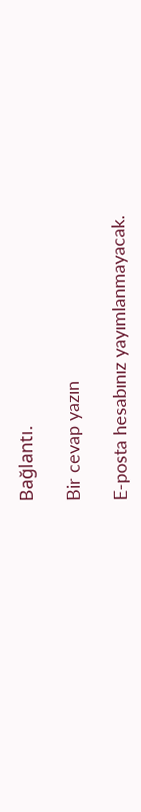Bağlantı.

Bir cevap yazın

E-posta hesabınız yayımlanmayacak.